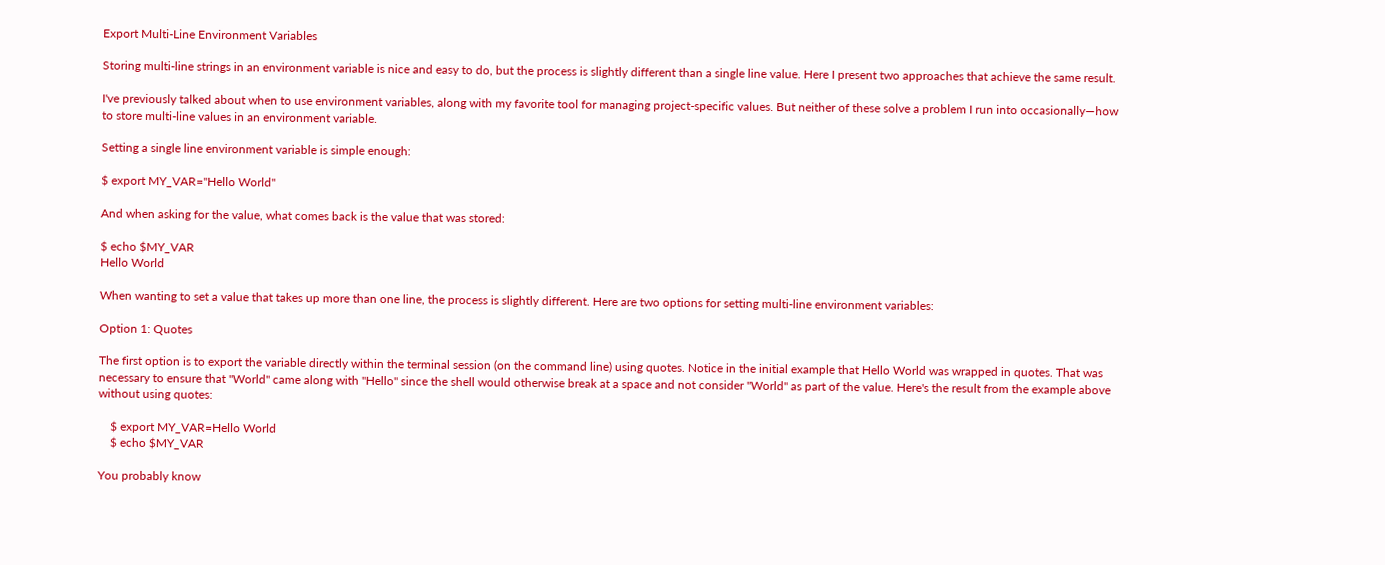Export Multi-Line Environment Variables

Storing multi-line strings in an environment variable is nice and easy to do, but the process is slightly different than a single line value. Here I present two approaches that achieve the same result.

I've previously talked about when to use environment variables, along with my favorite tool for managing project-specific values. But neither of these solve a problem I run into occasionally—how to store multi-line values in an environment variable.

Setting a single line environment variable is simple enough:

$ export MY_VAR="Hello World"

And when asking for the value, what comes back is the value that was stored:

$ echo $MY_VAR
Hello World

When wanting to set a value that takes up more than one line, the process is slightly different. Here are two options for setting multi-line environment variables:

Option 1: Quotes

The first option is to export the variable directly within the terminal session (on the command line) using quotes. Notice in the initial example that Hello World was wrapped in quotes. That was necessary to ensure that "World" came along with "Hello" since the shell would otherwise break at a space and not consider "World" as part of the value. Here's the result from the example above without using quotes:

    $ export MY_VAR=Hello World
    $ echo $MY_VAR

You probably know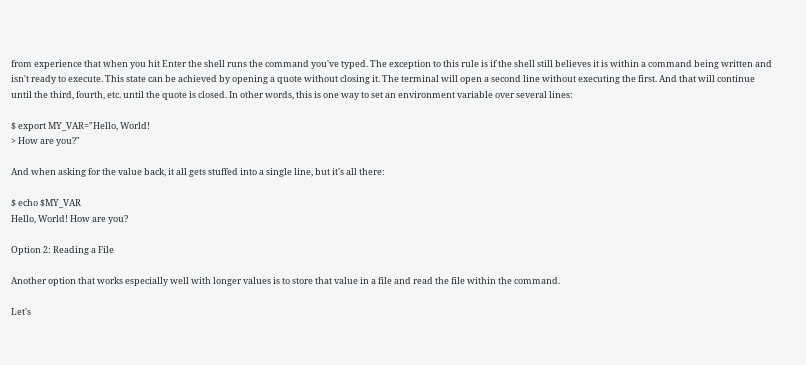from experience that when you hit Enter the shell runs the command you've typed. The exception to this rule is if the shell still believes it is within a command being written and isn't ready to execute. This state can be achieved by opening a quote without closing it. The terminal will open a second line without executing the first. And that will continue until the third, fourth, etc. until the quote is closed. In other words, this is one way to set an environment variable over several lines:

$ export MY_VAR="Hello, World!
> How are you?"

And when asking for the value back, it all gets stuffed into a single line, but it's all there:

$ echo $MY_VAR
Hello, World! How are you?

Option 2: Reading a File

Another option that works especially well with longer values is to store that value in a file and read the file within the command.

Let's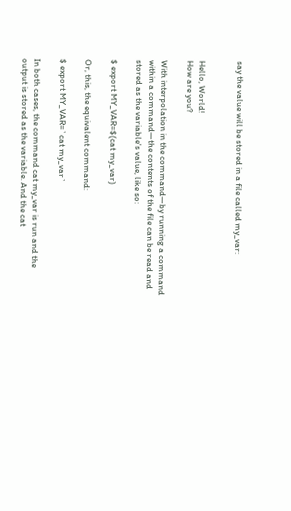say the value will be stored in a file called my_var:


Hello, World!
How are you?

With interpolation in the command—by running a command within a command—the contents of the file can be read and stored as the variable's value, like so:

$ export MY_VAR=$(cat my_var)

Or, this, the equivalent command:

$ export MY_VAR=`cat my_var`

In both cases, the command cat my_var is run and the output is stored as the variable. And the cat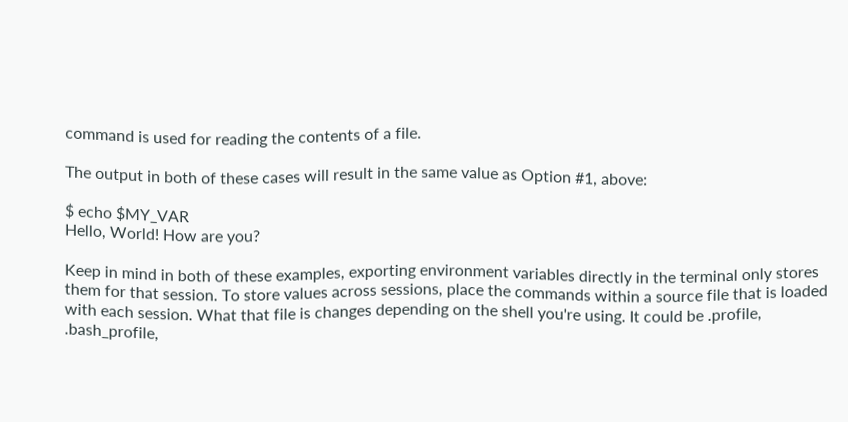command is used for reading the contents of a file.

The output in both of these cases will result in the same value as Option #1, above:

$ echo $MY_VAR
Hello, World! How are you?

Keep in mind in both of these examples, exporting environment variables directly in the terminal only stores them for that session. To store values across sessions, place the commands within a source file that is loaded with each session. What that file is changes depending on the shell you're using. It could be .profile, .bash_profile,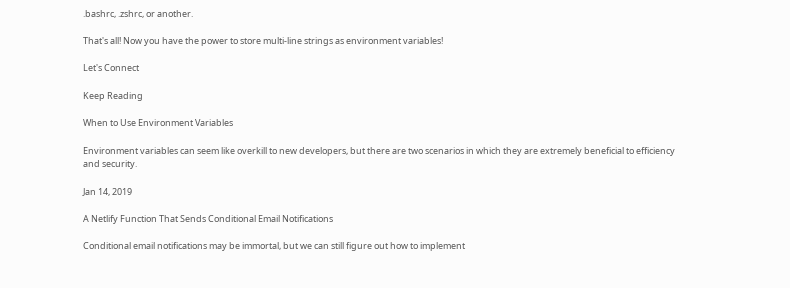.bashrc, .zshrc, or another.

That's all! Now you have the power to store multi-line strings as environment variables!

Let's Connect

Keep Reading

When to Use Environment Variables

Environment variables can seem like overkill to new developers, but there are two scenarios in which they are extremely beneficial to efficiency and security.

Jan 14, 2019

A Netlify Function That Sends Conditional Email Notifications

Conditional email notifications may be immortal, but we can still figure out how to implement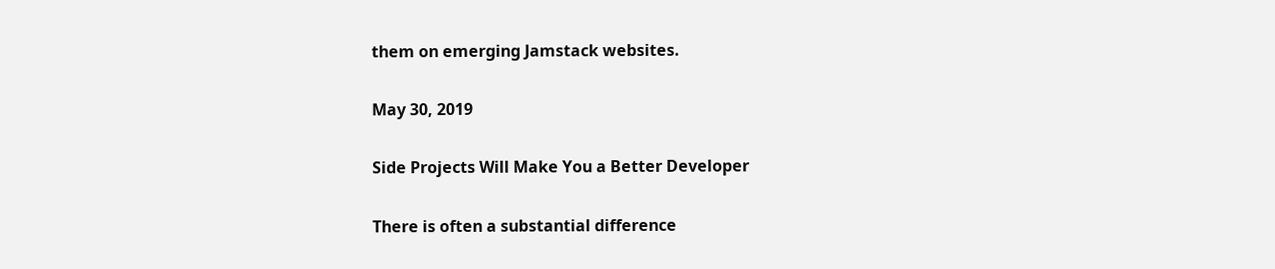them on emerging Jamstack websites.

May 30, 2019

Side Projects Will Make You a Better Developer

There is often a substantial difference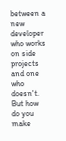between a new developer who works on side projects and one who doesn't. But how do you make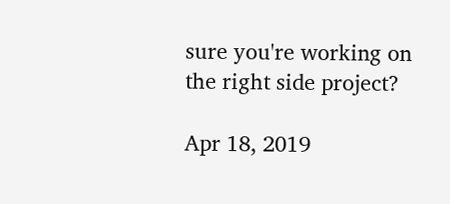sure you're working on the right side project?

Apr 18, 2019